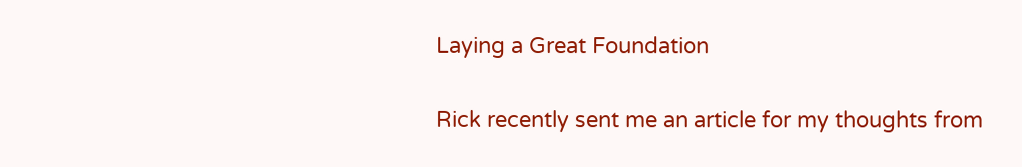Laying a Great Foundation

Rick recently sent me an article for my thoughts from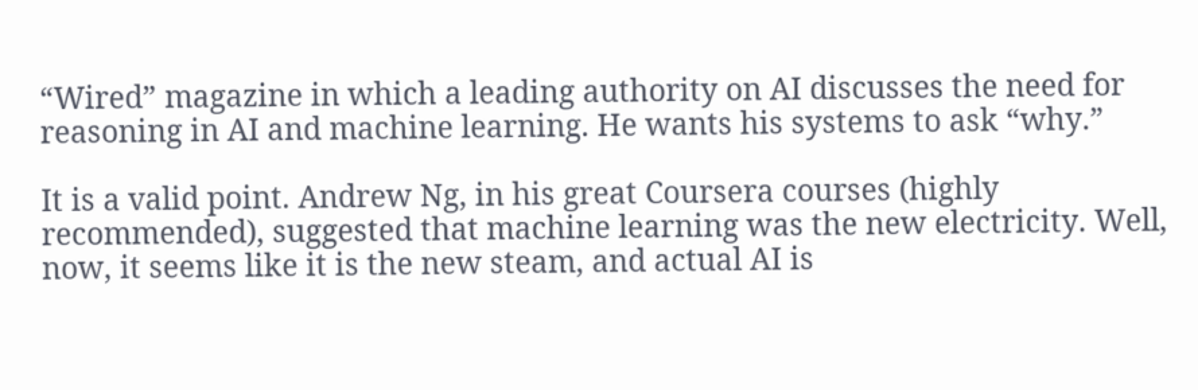“Wired” magazine in which a leading authority on AI discusses the need for reasoning in AI and machine learning. He wants his systems to ask “why.”

It is a valid point. Andrew Ng, in his great Coursera courses (highly recommended), suggested that machine learning was the new electricity. Well, now, it seems like it is the new steam, and actual AI is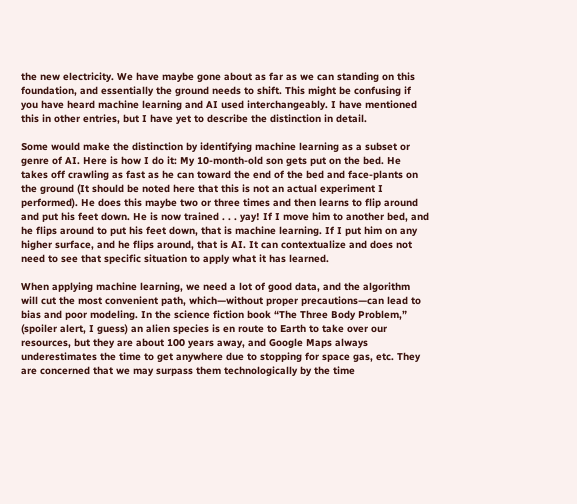the new electricity. We have maybe gone about as far as we can standing on this foundation, and essentially the ground needs to shift. This might be confusing if you have heard machine learning and AI used interchangeably. I have mentioned this in other entries, but I have yet to describe the distinction in detail.

Some would make the distinction by identifying machine learning as a subset or genre of AI. Here is how I do it: My 10-month-old son gets put on the bed. He takes off crawling as fast as he can toward the end of the bed and face-plants on the ground (It should be noted here that this is not an actual experiment I performed). He does this maybe two or three times and then learns to flip around and put his feet down. He is now trained . . . yay! If I move him to another bed, and he flips around to put his feet down, that is machine learning. If I put him on any higher surface, and he flips around, that is AI. It can contextualize and does not need to see that specific situation to apply what it has learned.

When applying machine learning, we need a lot of good data, and the algorithm will cut the most convenient path, which—without proper precautions—can lead to bias and poor modeling. In the science fiction book “The Three Body Problem,” (spoiler alert, I guess) an alien species is en route to Earth to take over our resources, but they are about 100 years away, and Google Maps always underestimates the time to get anywhere due to stopping for space gas, etc. They are concerned that we may surpass them technologically by the time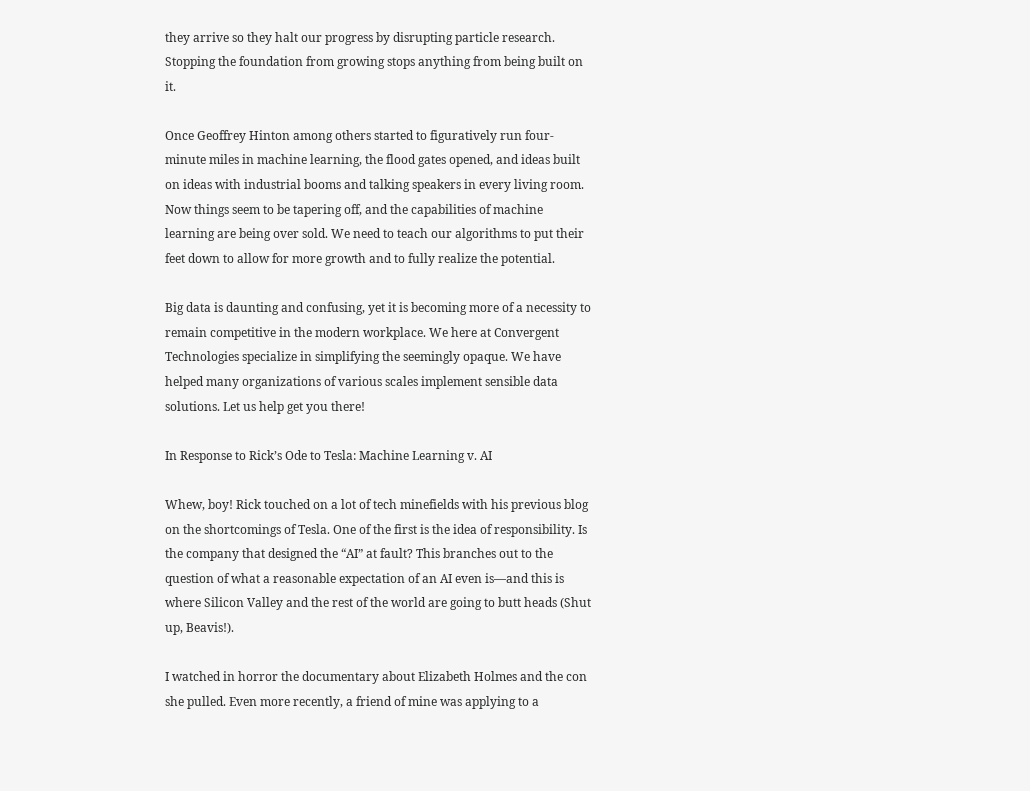they arrive so they halt our progress by disrupting particle research. Stopping the foundation from growing stops anything from being built on it.

Once Geoffrey Hinton among others started to figuratively run four-minute miles in machine learning, the flood gates opened, and ideas built on ideas with industrial booms and talking speakers in every living room. Now things seem to be tapering off, and the capabilities of machine learning are being over sold. We need to teach our algorithms to put their feet down to allow for more growth and to fully realize the potential.

Big data is daunting and confusing, yet it is becoming more of a necessity to remain competitive in the modern workplace. We here at Convergent Technologies specialize in simplifying the seemingly opaque. We have helped many organizations of various scales implement sensible data solutions. Let us help get you there!

In Response to Rick’s Ode to Tesla: Machine Learning v. AI

Whew, boy! Rick touched on a lot of tech minefields with his previous blog on the shortcomings of Tesla. One of the first is the idea of responsibility. Is the company that designed the “AI” at fault? This branches out to the question of what a reasonable expectation of an AI even is—and this is where Silicon Valley and the rest of the world are going to butt heads (Shut up, Beavis!).

I watched in horror the documentary about Elizabeth Holmes and the con she pulled. Even more recently, a friend of mine was applying to a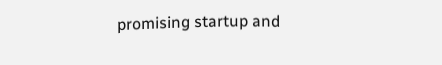promising startup and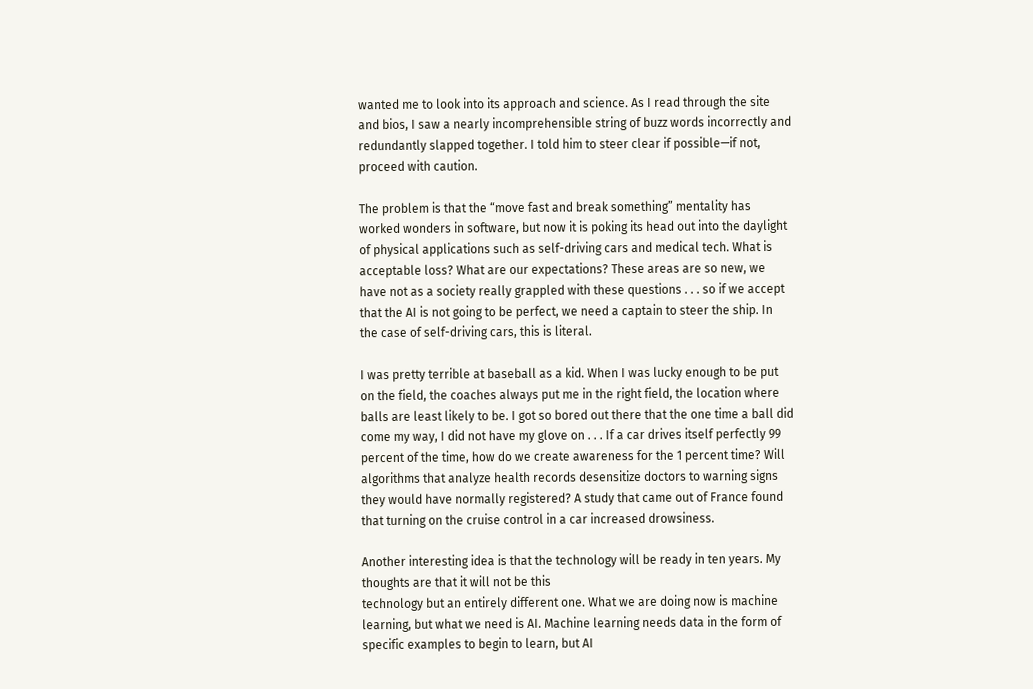wanted me to look into its approach and science. As I read through the site and bios, I saw a nearly incomprehensible string of buzz words incorrectly and redundantly slapped together. I told him to steer clear if possible—if not, proceed with caution.

The problem is that the “move fast and break something” mentality has worked wonders in software, but now it is poking its head out into the daylight of physical applications such as self-driving cars and medical tech. What is acceptable loss? What are our expectations? These areas are so new, we have not as a society really grappled with these questions . . . so if we accept that the AI is not going to be perfect, we need a captain to steer the ship. In the case of self-driving cars, this is literal.

I was pretty terrible at baseball as a kid. When I was lucky enough to be put on the field, the coaches always put me in the right field, the location where balls are least likely to be. I got so bored out there that the one time a ball did come my way, I did not have my glove on . . . If a car drives itself perfectly 99 percent of the time, how do we create awareness for the 1 percent time? Will algorithms that analyze health records desensitize doctors to warning signs they would have normally registered? A study that came out of France found that turning on the cruise control in a car increased drowsiness.

Another interesting idea is that the technology will be ready in ten years. My thoughts are that it will not be this
technology but an entirely different one. What we are doing now is machine learning, but what we need is AI. Machine learning needs data in the form of specific examples to begin to learn, but AI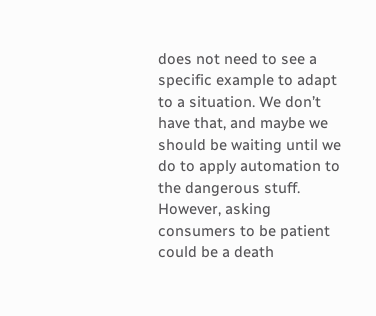does not need to see a specific example to adapt to a situation. We don’t have that, and maybe we should be waiting until we do to apply automation to the dangerous stuff. However, asking consumers to be patient could be a death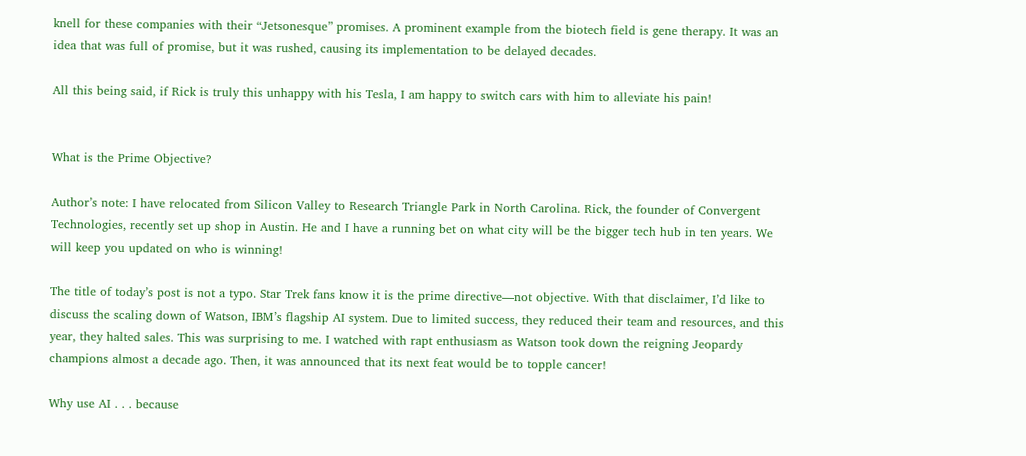knell for these companies with their “Jetsonesque” promises. A prominent example from the biotech field is gene therapy. It was an idea that was full of promise, but it was rushed, causing its implementation to be delayed decades.

All this being said, if Rick is truly this unhappy with his Tesla, I am happy to switch cars with him to alleviate his pain!


What is the Prime Objective?

Author’s note: I have relocated from Silicon Valley to Research Triangle Park in North Carolina. Rick, the founder of Convergent Technologies, recently set up shop in Austin. He and I have a running bet on what city will be the bigger tech hub in ten years. We will keep you updated on who is winning!

The title of today’s post is not a typo. Star Trek fans know it is the prime directive—not objective. With that disclaimer, I’d like to discuss the scaling down of Watson, IBM’s flagship AI system. Due to limited success, they reduced their team and resources, and this year, they halted sales. This was surprising to me. I watched with rapt enthusiasm as Watson took down the reigning Jeopardy champions almost a decade ago. Then, it was announced that its next feat would be to topple cancer!

Why use AI . . . because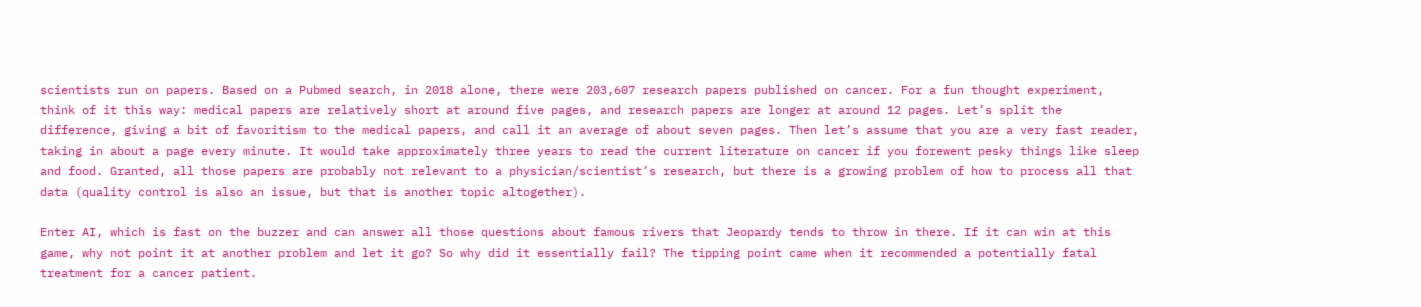scientists run on papers. Based on a Pubmed search, in 2018 alone, there were 203,607 research papers published on cancer. For a fun thought experiment, think of it this way: medical papers are relatively short at around five pages, and research papers are longer at around 12 pages. Let’s split the difference, giving a bit of favoritism to the medical papers, and call it an average of about seven pages. Then let’s assume that you are a very fast reader, taking in about a page every minute. It would take approximately three years to read the current literature on cancer if you forewent pesky things like sleep and food. Granted, all those papers are probably not relevant to a physician/scientist’s research, but there is a growing problem of how to process all that data (quality control is also an issue, but that is another topic altogether).

Enter AI, which is fast on the buzzer and can answer all those questions about famous rivers that Jeopardy tends to throw in there. If it can win at this game, why not point it at another problem and let it go? So why did it essentially fail? The tipping point came when it recommended a potentially fatal treatment for a cancer patient.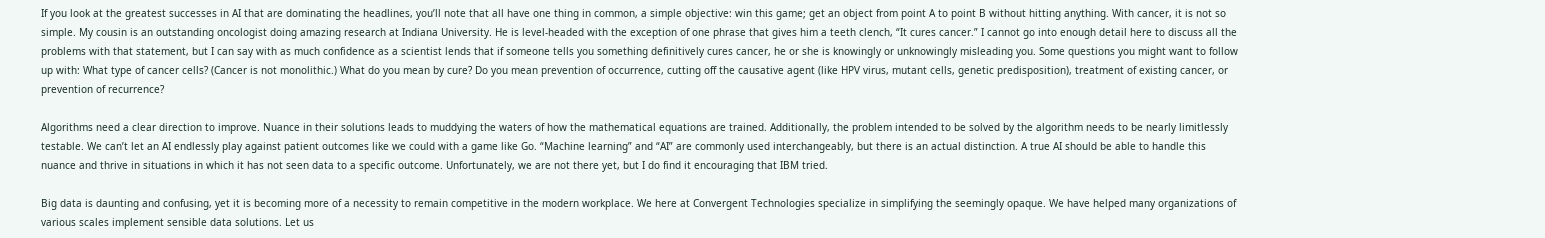If you look at the greatest successes in AI that are dominating the headlines, you’ll note that all have one thing in common, a simple objective: win this game; get an object from point A to point B without hitting anything. With cancer, it is not so simple. My cousin is an outstanding oncologist doing amazing research at Indiana University. He is level-headed with the exception of one phrase that gives him a teeth clench, “It cures cancer.” I cannot go into enough detail here to discuss all the problems with that statement, but I can say with as much confidence as a scientist lends that if someone tells you something definitively cures cancer, he or she is knowingly or unknowingly misleading you. Some questions you might want to follow up with: What type of cancer cells? (Cancer is not monolithic.) What do you mean by cure? Do you mean prevention of occurrence, cutting off the causative agent (like HPV virus, mutant cells, genetic predisposition), treatment of existing cancer, or prevention of recurrence?

Algorithms need a clear direction to improve. Nuance in their solutions leads to muddying the waters of how the mathematical equations are trained. Additionally, the problem intended to be solved by the algorithm needs to be nearly limitlessly testable. We can’t let an AI endlessly play against patient outcomes like we could with a game like Go. “Machine learning” and “AI” are commonly used interchangeably, but there is an actual distinction. A true AI should be able to handle this nuance and thrive in situations in which it has not seen data to a specific outcome. Unfortunately, we are not there yet, but I do find it encouraging that IBM tried.

Big data is daunting and confusing, yet it is becoming more of a necessity to remain competitive in the modern workplace. We here at Convergent Technologies specialize in simplifying the seemingly opaque. We have helped many organizations of various scales implement sensible data solutions. Let us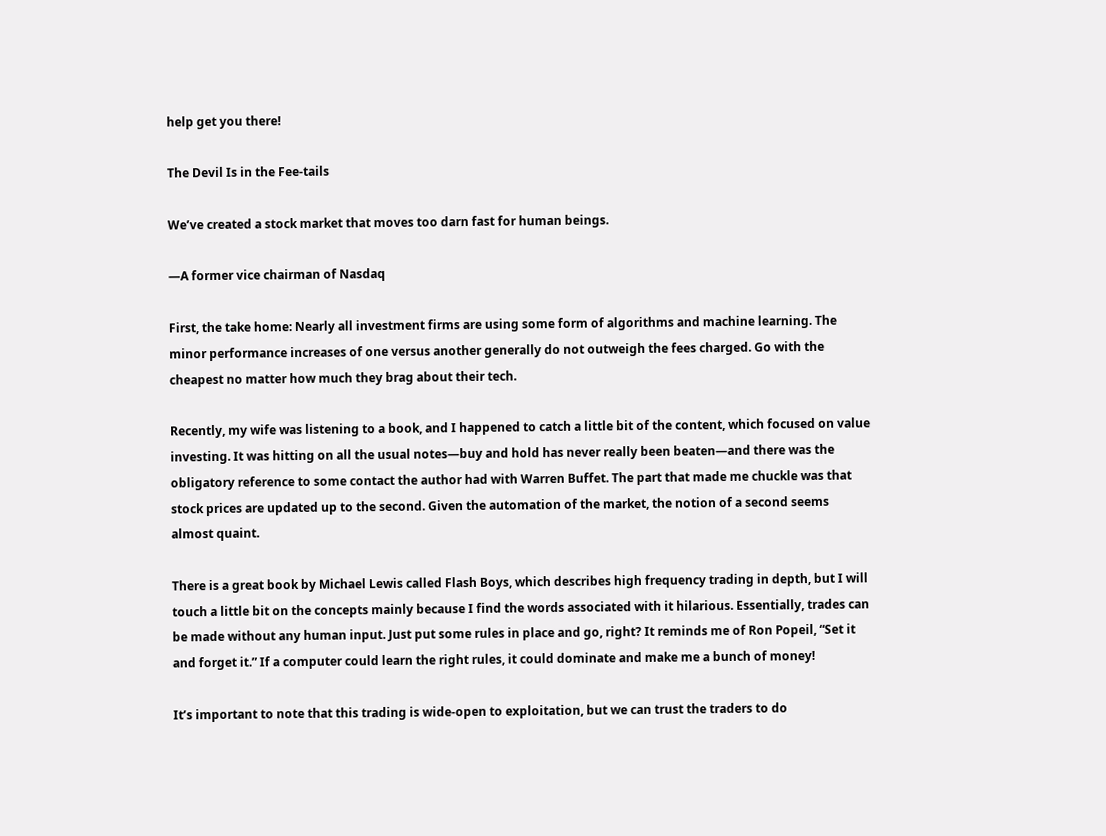help get you there!

The Devil Is in the Fee-tails

We’ve created a stock market that moves too darn fast for human beings.

—A former vice chairman of Nasdaq

First, the take home: Nearly all investment firms are using some form of algorithms and machine learning. The minor performance increases of one versus another generally do not outweigh the fees charged. Go with the cheapest no matter how much they brag about their tech.

Recently, my wife was listening to a book, and I happened to catch a little bit of the content, which focused on value investing. It was hitting on all the usual notes—buy and hold has never really been beaten—and there was the obligatory reference to some contact the author had with Warren Buffet. The part that made me chuckle was that stock prices are updated up to the second. Given the automation of the market, the notion of a second seems almost quaint.

There is a great book by Michael Lewis called Flash Boys, which describes high frequency trading in depth, but I will touch a little bit on the concepts mainly because I find the words associated with it hilarious. Essentially, trades can be made without any human input. Just put some rules in place and go, right? It reminds me of Ron Popeil, “Set it and forget it.” If a computer could learn the right rules, it could dominate and make me a bunch of money!

It’s important to note that this trading is wide-open to exploitation, but we can trust the traders to do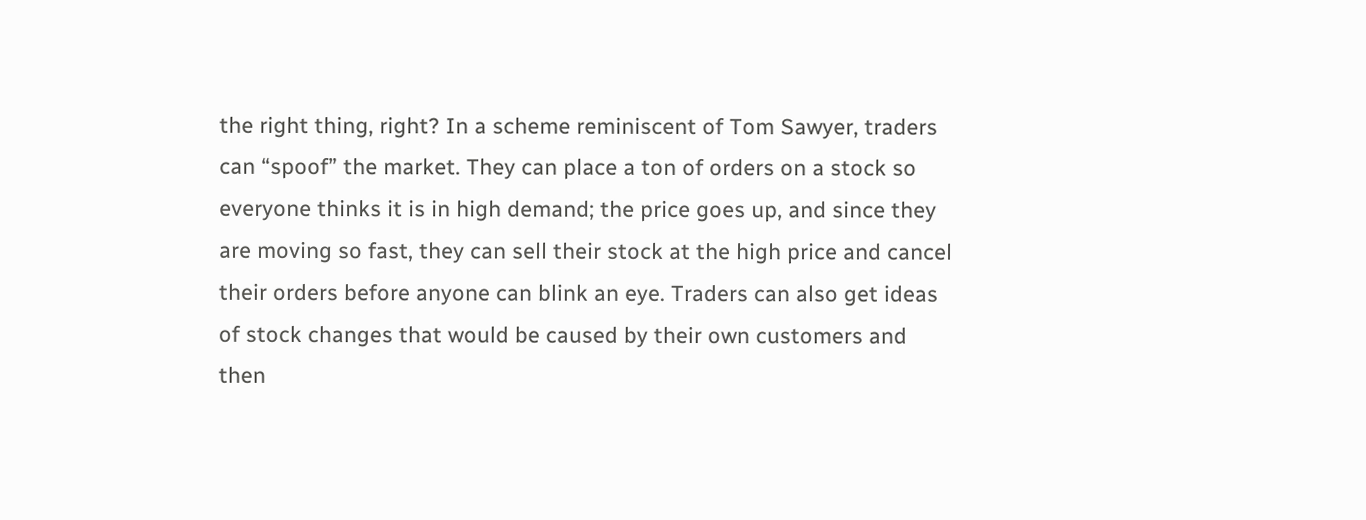the right thing, right? In a scheme reminiscent of Tom Sawyer, traders can “spoof” the market. They can place a ton of orders on a stock so everyone thinks it is in high demand; the price goes up, and since they are moving so fast, they can sell their stock at the high price and cancel their orders before anyone can blink an eye. Traders can also get ideas of stock changes that would be caused by their own customers and then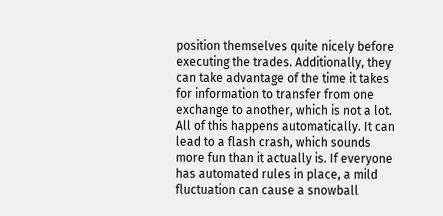position themselves quite nicely before executing the trades. Additionally, they can take advantage of the time it takes for information to transfer from one exchange to another, which is not a lot. All of this happens automatically. It can lead to a flash crash, which sounds more fun than it actually is. If everyone has automated rules in place, a mild fluctuation can cause a snowball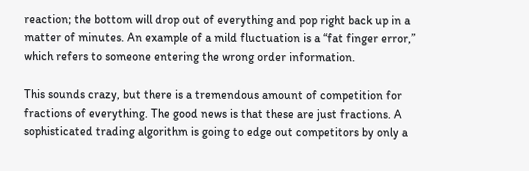reaction; the bottom will drop out of everything and pop right back up in a matter of minutes. An example of a mild fluctuation is a “fat finger error,” which refers to someone entering the wrong order information.

This sounds crazy, but there is a tremendous amount of competition for fractions of everything. The good news is that these are just fractions. A sophisticated trading algorithm is going to edge out competitors by only a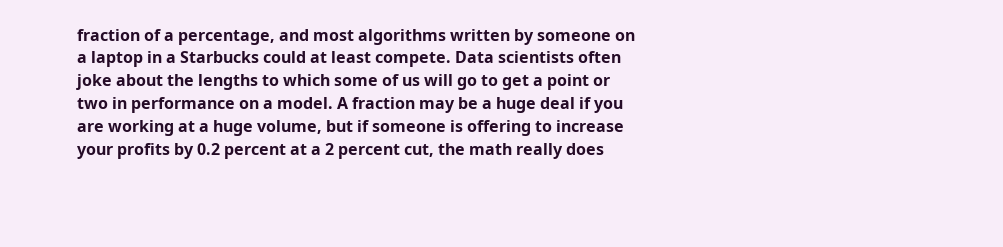fraction of a percentage, and most algorithms written by someone on a laptop in a Starbucks could at least compete. Data scientists often joke about the lengths to which some of us will go to get a point or two in performance on a model. A fraction may be a huge deal if you are working at a huge volume, but if someone is offering to increase your profits by 0.2 percent at a 2 percent cut, the math really does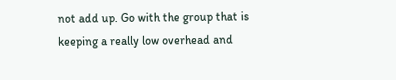not add up. Go with the group that is keeping a really low overhead and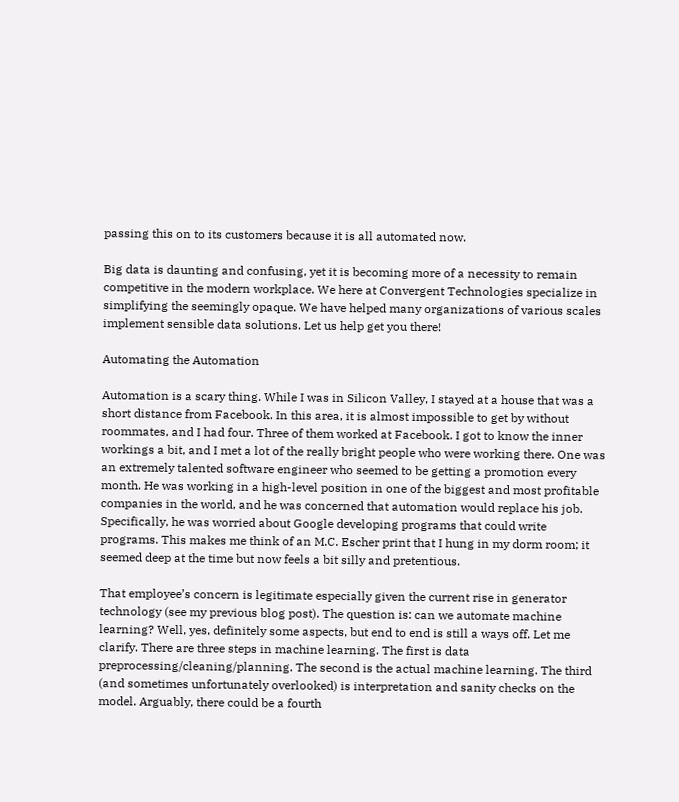passing this on to its customers because it is all automated now.

Big data is daunting and confusing, yet it is becoming more of a necessity to remain competitive in the modern workplace. We here at Convergent Technologies specialize in simplifying the seemingly opaque. We have helped many organizations of various scales implement sensible data solutions. Let us help get you there!

Automating the Automation

Automation is a scary thing. While I was in Silicon Valley, I stayed at a house that was a short distance from Facebook. In this area, it is almost impossible to get by without roommates, and I had four. Three of them worked at Facebook. I got to know the inner workings a bit, and I met a lot of the really bright people who were working there. One was an extremely talented software engineer who seemed to be getting a promotion every month. He was working in a high-level position in one of the biggest and most profitable companies in the world, and he was concerned that automation would replace his job. Specifically, he was worried about Google developing programs that could write programs. This makes me think of an M.C. Escher print that I hung in my dorm room; it seemed deep at the time but now feels a bit silly and pretentious.

That employee’s concern is legitimate especially given the current rise in generator technology (see my previous blog post). The question is: can we automate machine learning? Well, yes, definitely some aspects, but end to end is still a ways off. Let me clarify. There are three steps in machine learning. The first is data preprocessing/cleaning/planning. The second is the actual machine learning. The third (and sometimes unfortunately overlooked) is interpretation and sanity checks on the model. Arguably, there could be a fourth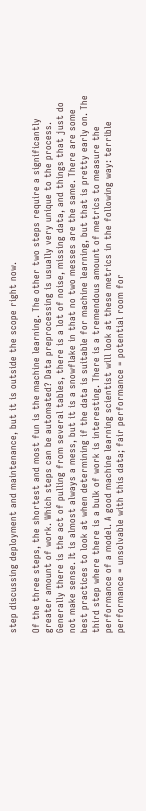step discussing deployment and maintenance, but it is outside the scope right now.

Of the three steps, the shortest and most fun is the machine learning. The other two steps require a significantly greater amount of work. Which steps can be automated? Data preprocessing is usually very unique to the process. Generally there is the act of pulling from several tables, there is a lot of noise, missing data, and things that just do not make sense. It is almost always a mess, but it is a snowflake in that no two messes are the same. There are some best practices to look at when determining if the data is suitable for machine learning, but that is pretty early on. The third step where there is a bulk of work is interesting. There is a tremendous amount of metrics to measure the performance of a model. A good machine learning scientist will look at these metrics in the following way: terrible performance = unsolvable with this data; fair performance = potential room for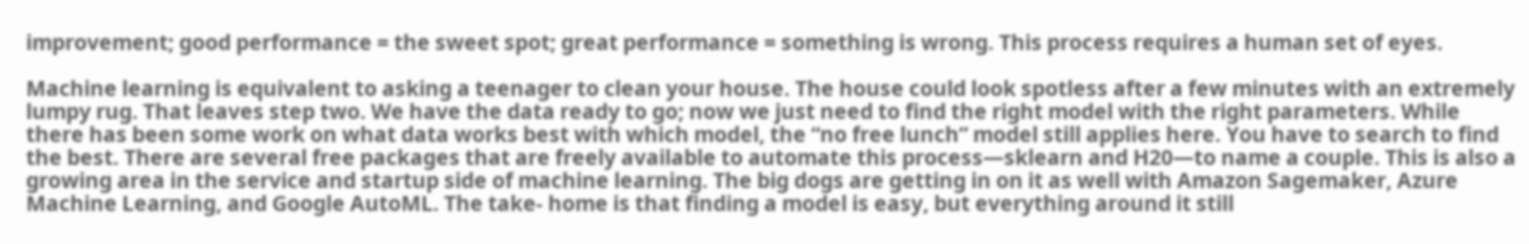improvement; good performance = the sweet spot; great performance = something is wrong. This process requires a human set of eyes.

Machine learning is equivalent to asking a teenager to clean your house. The house could look spotless after a few minutes with an extremely lumpy rug. That leaves step two. We have the data ready to go; now we just need to find the right model with the right parameters. While there has been some work on what data works best with which model, the “no free lunch” model still applies here. You have to search to find the best. There are several free packages that are freely available to automate this process—sklearn and H20—to name a couple. This is also a growing area in the service and startup side of machine learning. The big dogs are getting in on it as well with Amazon Sagemaker, Azure Machine Learning, and Google AutoML. The take- home is that finding a model is easy, but everything around it still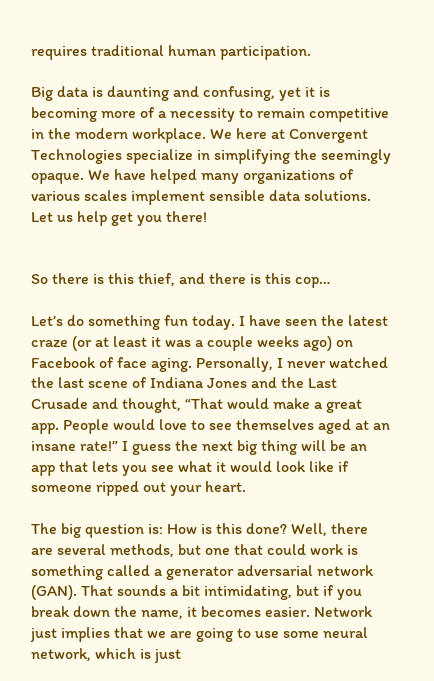requires traditional human participation.

Big data is daunting and confusing, yet it is becoming more of a necessity to remain competitive in the modern workplace. We here at Convergent Technologies specialize in simplifying the seemingly opaque. We have helped many organizations of various scales implement sensible data solutions. Let us help get you there!


So there is this thief, and there is this cop…

Let’s do something fun today. I have seen the latest craze (or at least it was a couple weeks ago) on Facebook of face aging. Personally, I never watched the last scene of Indiana Jones and the Last Crusade and thought, “That would make a great app. People would love to see themselves aged at an insane rate!” I guess the next big thing will be an app that lets you see what it would look like if someone ripped out your heart.

The big question is: How is this done? Well, there are several methods, but one that could work is something called a generator adversarial network (GAN). That sounds a bit intimidating, but if you break down the name, it becomes easier. Network just implies that we are going to use some neural network, which is just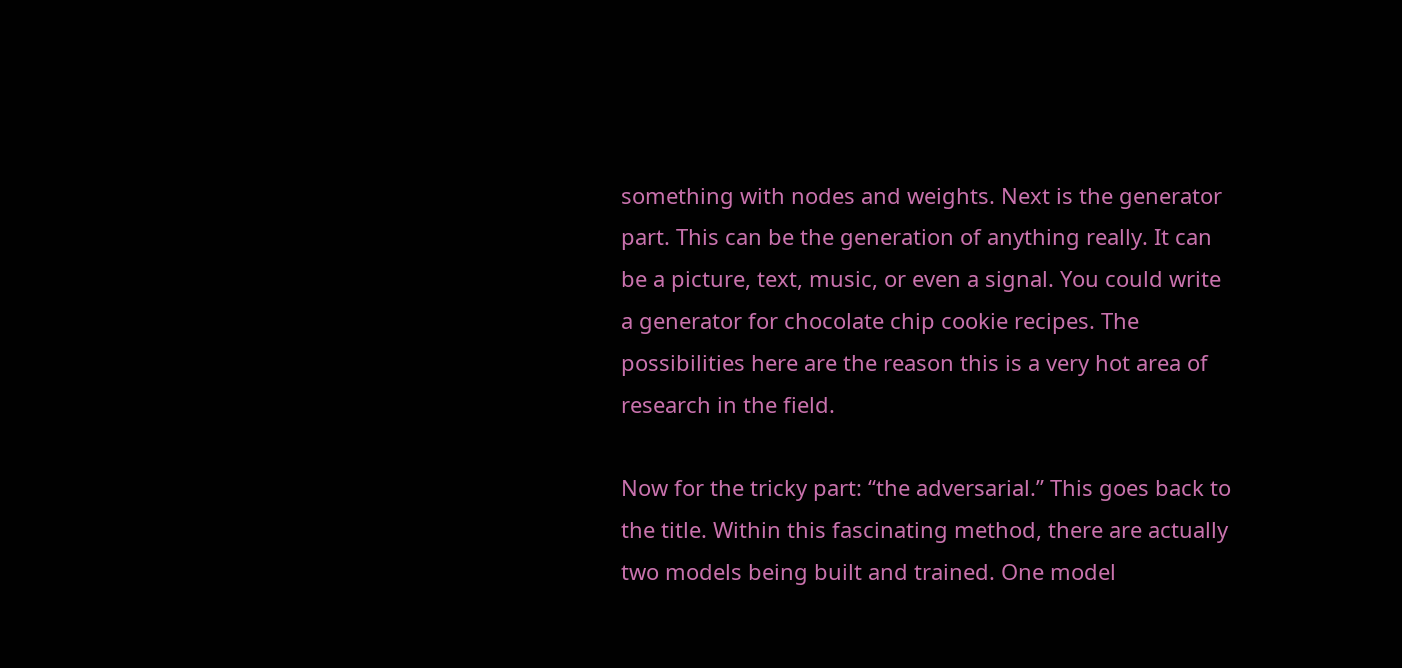something with nodes and weights. Next is the generator part. This can be the generation of anything really. It can be a picture, text, music, or even a signal. You could write a generator for chocolate chip cookie recipes. The possibilities here are the reason this is a very hot area of research in the field.

Now for the tricky part: “the adversarial.” This goes back to the title. Within this fascinating method, there are actually two models being built and trained. One model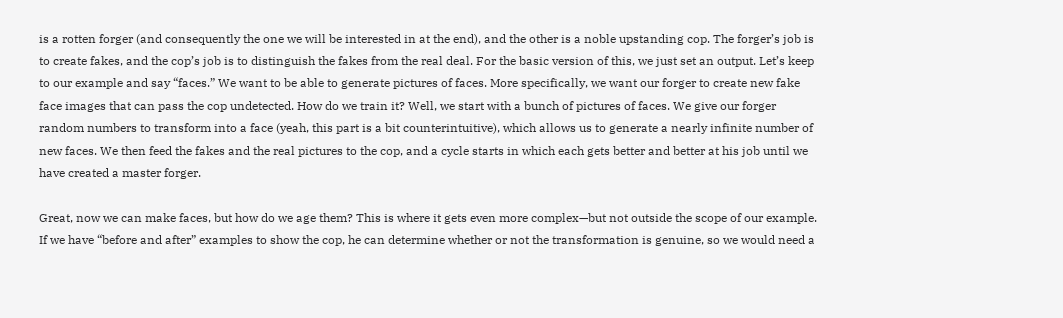is a rotten forger (and consequently the one we will be interested in at the end), and the other is a noble upstanding cop. The forger’s job is to create fakes, and the cop’s job is to distinguish the fakes from the real deal. For the basic version of this, we just set an output. Let’s keep to our example and say “faces.” We want to be able to generate pictures of faces. More specifically, we want our forger to create new fake face images that can pass the cop undetected. How do we train it? Well, we start with a bunch of pictures of faces. We give our forger random numbers to transform into a face (yeah, this part is a bit counterintuitive), which allows us to generate a nearly infinite number of new faces. We then feed the fakes and the real pictures to the cop, and a cycle starts in which each gets better and better at his job until we have created a master forger.

Great, now we can make faces, but how do we age them? This is where it gets even more complex—but not outside the scope of our example. If we have “before and after” examples to show the cop, he can determine whether or not the transformation is genuine, so we would need a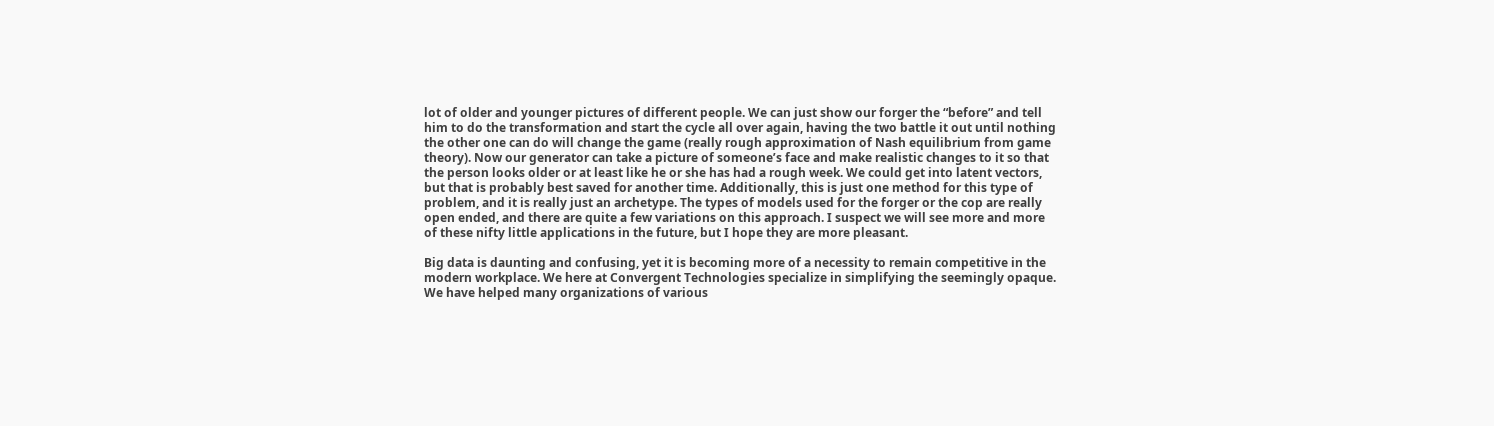lot of older and younger pictures of different people. We can just show our forger the “before” and tell him to do the transformation and start the cycle all over again, having the two battle it out until nothing the other one can do will change the game (really rough approximation of Nash equilibrium from game theory). Now our generator can take a picture of someone’s face and make realistic changes to it so that the person looks older or at least like he or she has had a rough week. We could get into latent vectors, but that is probably best saved for another time. Additionally, this is just one method for this type of problem, and it is really just an archetype. The types of models used for the forger or the cop are really open ended, and there are quite a few variations on this approach. I suspect we will see more and more of these nifty little applications in the future, but I hope they are more pleasant.

Big data is daunting and confusing, yet it is becoming more of a necessity to remain competitive in the modern workplace. We here at Convergent Technologies specialize in simplifying the seemingly opaque. We have helped many organizations of various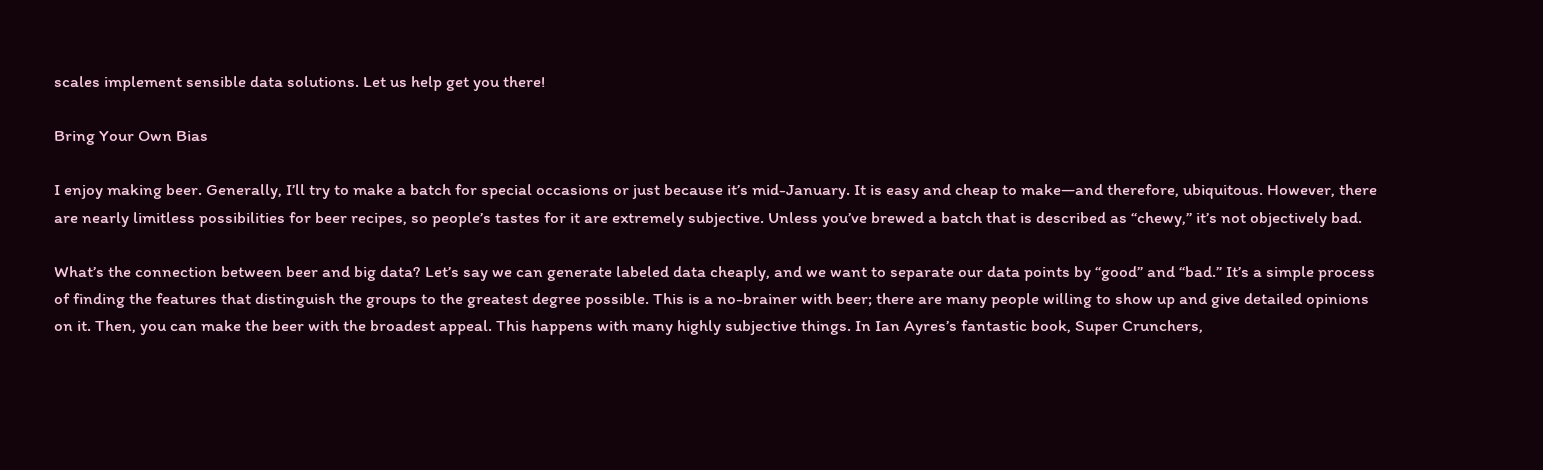scales implement sensible data solutions. Let us help get you there!

Bring Your Own Bias

I enjoy making beer. Generally, I’ll try to make a batch for special occasions or just because it’s mid-January. It is easy and cheap to make—and therefore, ubiquitous. However, there are nearly limitless possibilities for beer recipes, so people’s tastes for it are extremely subjective. Unless you’ve brewed a batch that is described as “chewy,” it’s not objectively bad.

What’s the connection between beer and big data? Let’s say we can generate labeled data cheaply, and we want to separate our data points by “good” and “bad.” It’s a simple process of finding the features that distinguish the groups to the greatest degree possible. This is a no-brainer with beer; there are many people willing to show up and give detailed opinions on it. Then, you can make the beer with the broadest appeal. This happens with many highly subjective things. In Ian Ayres’s fantastic book, Super Crunchers,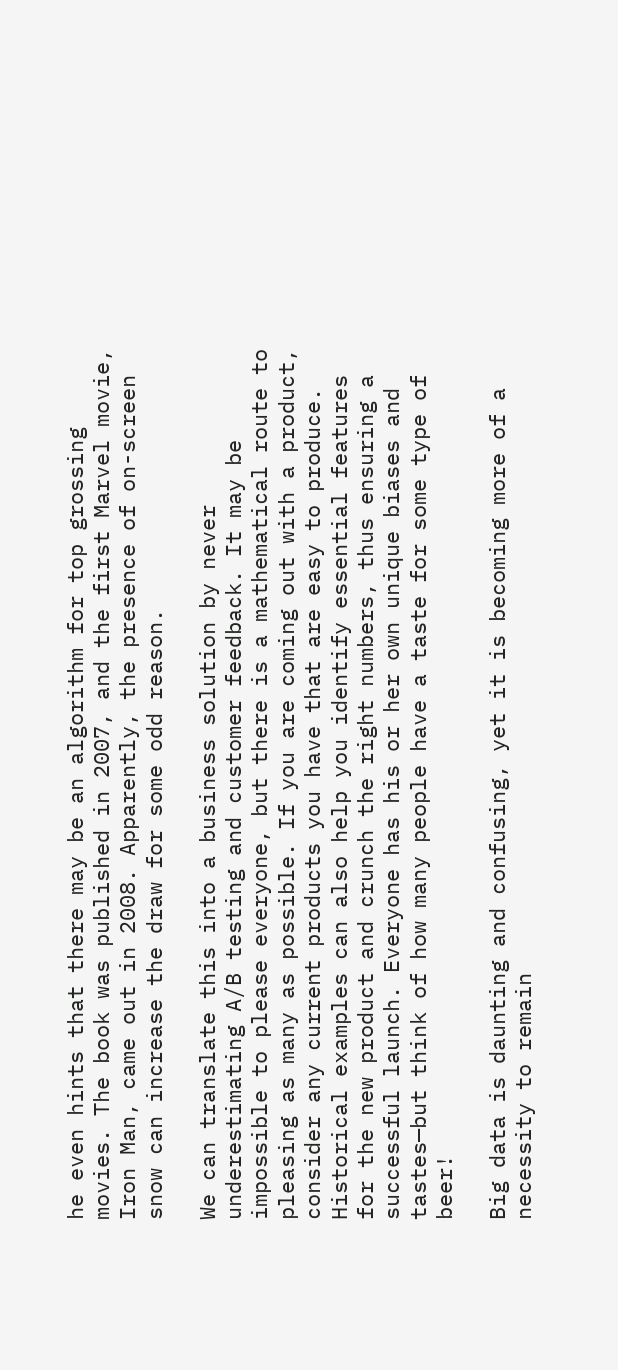he even hints that there may be an algorithm for top grossing movies. The book was published in 2007, and the first Marvel movie, Iron Man, came out in 2008. Apparently, the presence of on-screen snow can increase the draw for some odd reason.

We can translate this into a business solution by never underestimating A/B testing and customer feedback. It may be impossible to please everyone, but there is a mathematical route to pleasing as many as possible. If you are coming out with a product, consider any current products you have that are easy to produce. Historical examples can also help you identify essential features for the new product and crunch the right numbers, thus ensuring a successful launch. Everyone has his or her own unique biases and tastes—but think of how many people have a taste for some type of beer!

Big data is daunting and confusing, yet it is becoming more of a necessity to remain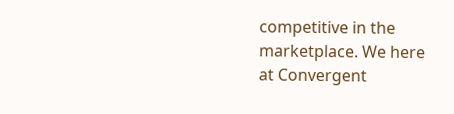competitive in the marketplace. We here at Convergent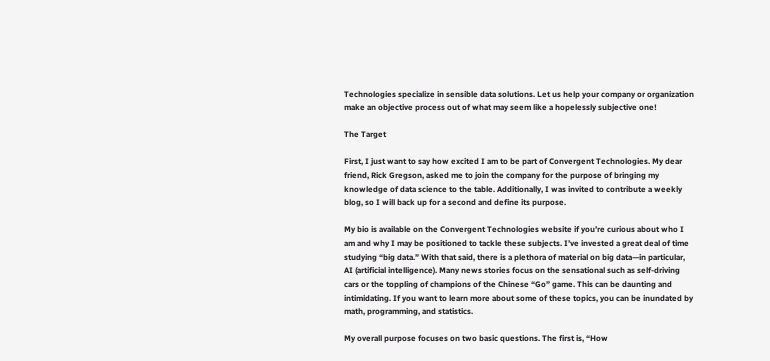Technologies specialize in sensible data solutions. Let us help your company or organization make an objective process out of what may seem like a hopelessly subjective one!

The Target

First, I just want to say how excited I am to be part of Convergent Technologies. My dear friend, Rick Gregson, asked me to join the company for the purpose of bringing my knowledge of data science to the table. Additionally, I was invited to contribute a weekly blog, so I will back up for a second and define its purpose.

My bio is available on the Convergent Technologies website if you’re curious about who I am and why I may be positioned to tackle these subjects. I’ve invested a great deal of time studying “big data.” With that said, there is a plethora of material on big data—in particular, AI (artificial intelligence). Many news stories focus on the sensational such as self-driving cars or the toppling of champions of the Chinese “Go” game. This can be daunting and intimidating. If you want to learn more about some of these topics, you can be inundated by math, programming, and statistics.

My overall purpose focuses on two basic questions. The first is, “How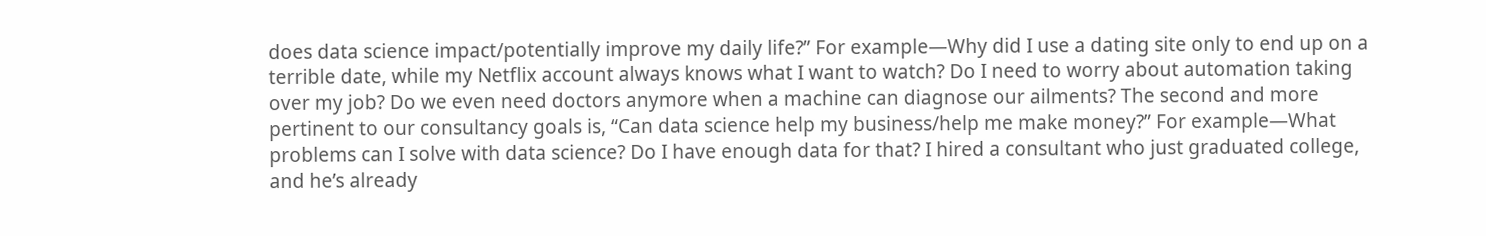does data science impact/potentially improve my daily life?” For example—Why did I use a dating site only to end up on a terrible date, while my Netflix account always knows what I want to watch? Do I need to worry about automation taking over my job? Do we even need doctors anymore when a machine can diagnose our ailments? The second and more pertinent to our consultancy goals is, “Can data science help my business/help me make money?” For example—What problems can I solve with data science? Do I have enough data for that? I hired a consultant who just graduated college, and he’s already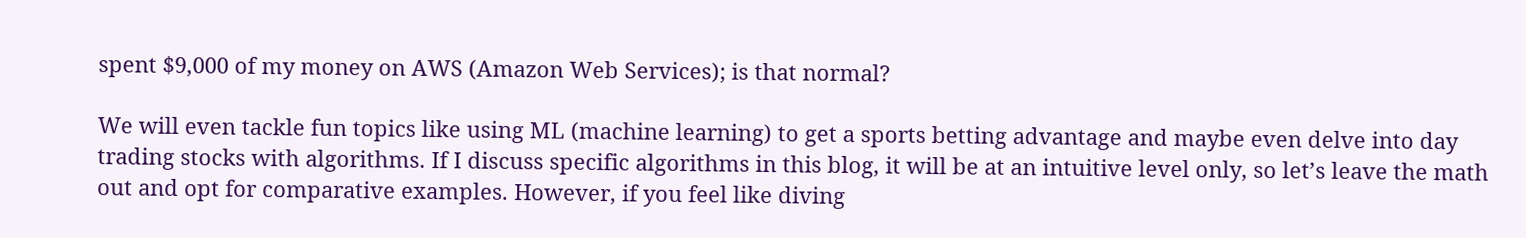spent $9,000 of my money on AWS (Amazon Web Services); is that normal?

We will even tackle fun topics like using ML (machine learning) to get a sports betting advantage and maybe even delve into day trading stocks with algorithms. If I discuss specific algorithms in this blog, it will be at an intuitive level only, so let’s leave the math out and opt for comparative examples. However, if you feel like diving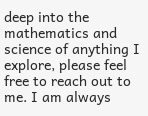deep into the mathematics and science of anything I explore, please feel free to reach out to me. I am always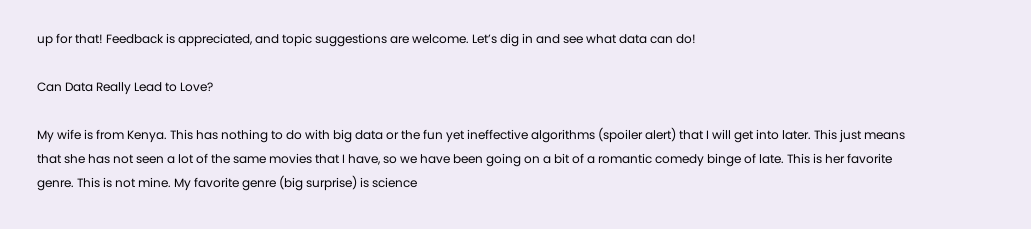up for that! Feedback is appreciated, and topic suggestions are welcome. Let’s dig in and see what data can do!

Can Data Really Lead to Love?

My wife is from Kenya. This has nothing to do with big data or the fun yet ineffective algorithms (spoiler alert) that I will get into later. This just means that she has not seen a lot of the same movies that I have, so we have been going on a bit of a romantic comedy binge of late. This is her favorite genre. This is not mine. My favorite genre (big surprise) is science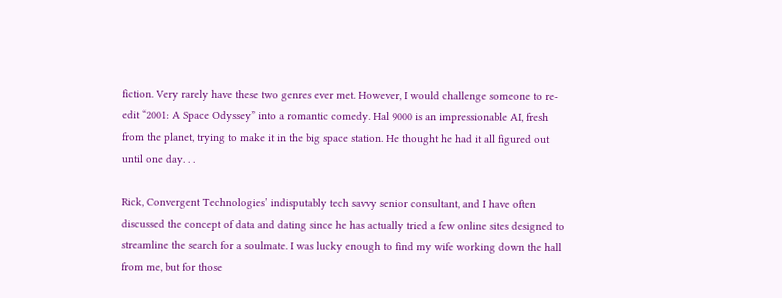fiction. Very rarely have these two genres ever met. However, I would challenge someone to re-edit “2001: A Space Odyssey” into a romantic comedy. Hal 9000 is an impressionable AI, fresh from the planet, trying to make it in the big space station. He thought he had it all figured out until one day. . .

Rick, Convergent Technologies’ indisputably tech savvy senior consultant, and I have often discussed the concept of data and dating since he has actually tried a few online sites designed to streamline the search for a soulmate. I was lucky enough to find my wife working down the hall from me, but for those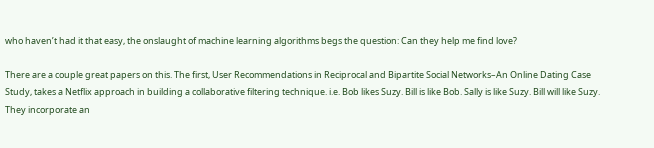who haven’t had it that easy, the onslaught of machine learning algorithms begs the question: Can they help me find love?

There are a couple great papers on this. The first, User Recommendations in Reciprocal and Bipartite Social Networks–An Online Dating Case Study, takes a Netflix approach in building a collaborative filtering technique. i.e. Bob likes Suzy. Bill is like Bob. Sally is like Suzy. Bill will like Suzy. They incorporate an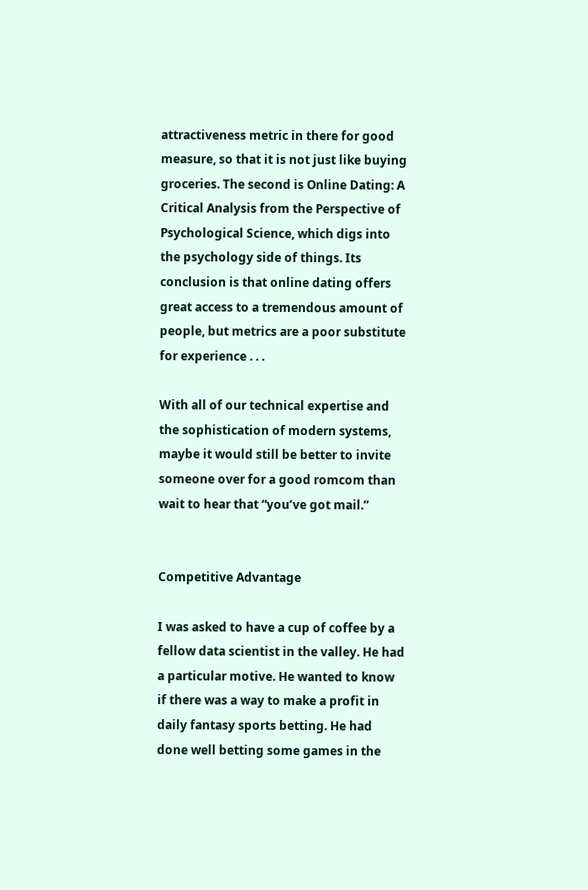attractiveness metric in there for good measure, so that it is not just like buying groceries. The second is Online Dating: A Critical Analysis from the Perspective of Psychological Science, which digs into the psychology side of things. Its conclusion is that online dating offers great access to a tremendous amount of people, but metrics are a poor substitute for experience . . .

With all of our technical expertise and the sophistication of modern systems, maybe it would still be better to invite someone over for a good romcom than wait to hear that “you’ve got mail.”


Competitive Advantage

I was asked to have a cup of coffee by a fellow data scientist in the valley. He had a particular motive. He wanted to know if there was a way to make a profit in daily fantasy sports betting. He had done well betting some games in the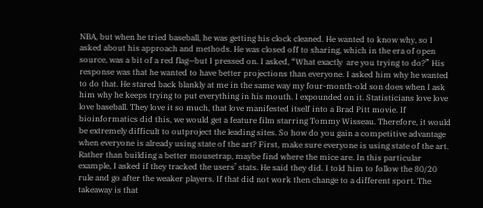NBA, but when he tried baseball, he was getting his clock cleaned. He wanted to know why, so I asked about his approach and methods. He was closed off to sharing, which in the era of open source, was a bit of a red flag—but I pressed on. I asked, “What exactly  are you trying to do?” His response was that he wanted to have better projections than everyone. I asked him why he wanted to do that. He stared back blankly at me in the same way my four-month-old son does when I ask him why he keeps trying to put everything in his mouth. I expounded on it. Statisticians love love love baseball. They love it so much, that love manifested itself into a Brad Pitt movie. If bioinformatics did this, we would get a feature film starring Tommy Wisseau. Therefore, it would be extremely difficult to outproject the leading sites. So how do you gain a competitive advantage when everyone is already using state of the art? First, make sure everyone is using state of the art. Rather than building a better mousetrap, maybe find where the mice are. In this particular example, I asked if they tracked the users’ stats. He said they did. I told him to follow the 80/20 rule and go after the weaker players. If that did not work then change to a different sport. The takeaway is that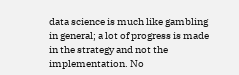data science is much like gambling in general; a lot of progress is made in the strategy and not the implementation. No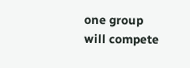one group will compete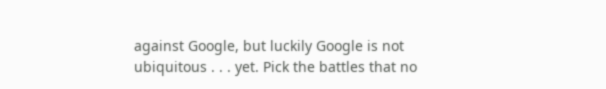against Google, but luckily Google is not ubiquitous . . . yet. Pick the battles that no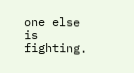one else is fighting.